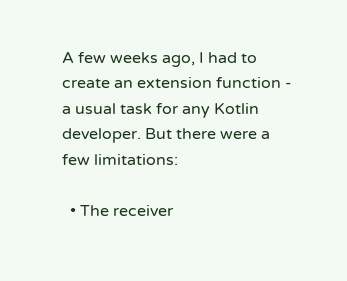A few weeks ago, I had to create an extension function - a usual task for any Kotlin developer. But there were a few limitations:

  • The receiver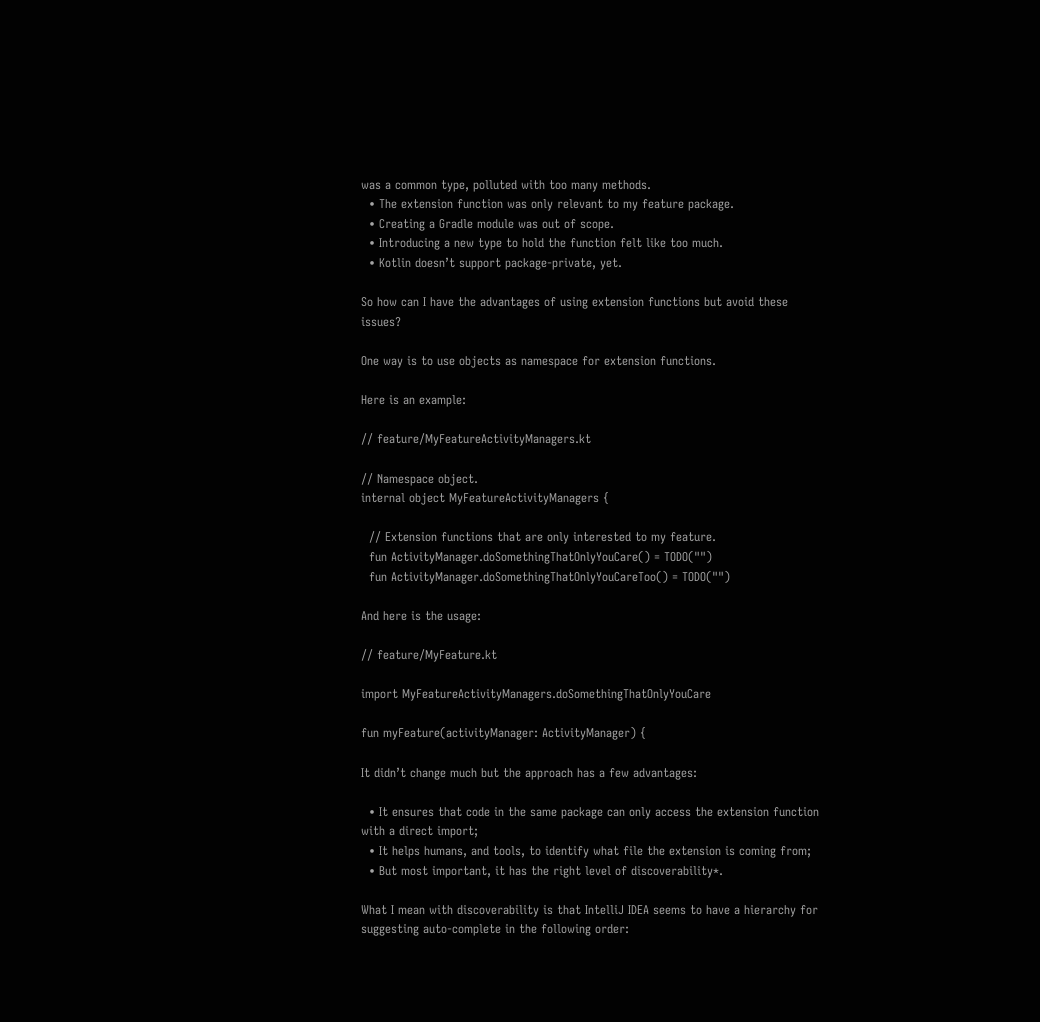was a common type, polluted with too many methods.
  • The extension function was only relevant to my feature package.
  • Creating a Gradle module was out of scope.
  • Introducing a new type to hold the function felt like too much.
  • Kotlin doesn’t support package-private, yet.

So how can I have the advantages of using extension functions but avoid these issues?

One way is to use objects as namespace for extension functions.

Here is an example:

// feature/MyFeatureActivityManagers.kt

// Namespace object.
internal object MyFeatureActivityManagers {

  // Extension functions that are only interested to my feature.
  fun ActivityManager.doSomethingThatOnlyYouCare() = TODO("")
  fun ActivityManager.doSomethingThatOnlyYouCareToo() = TODO("")

And here is the usage:

// feature/MyFeature.kt

import MyFeatureActivityManagers.doSomethingThatOnlyYouCare

fun myFeature(activityManager: ActivityManager) {

It didn’t change much but the approach has a few advantages:

  • It ensures that code in the same package can only access the extension function with a direct import;
  • It helps humans, and tools, to identify what file the extension is coming from;
  • But most important, it has the right level of discoverability*.

What I mean with discoverability is that IntelliJ IDEA seems to have a hierarchy for suggesting auto-complete in the following order: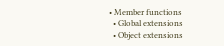• Member functions
  • Global extensions
  • Object extensions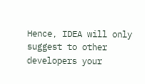Hence, IDEA will only suggest to other developers your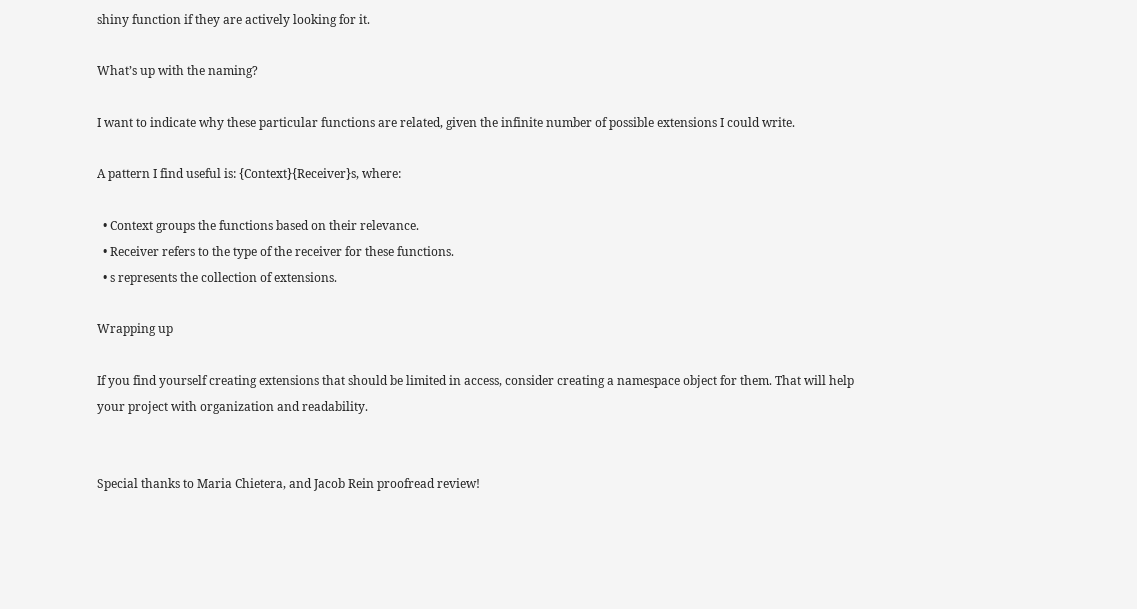shiny function if they are actively looking for it.

What’s up with the naming?

I want to indicate why these particular functions are related, given the infinite number of possible extensions I could write.

A pattern I find useful is: {Context}{Receiver}s, where:

  • Context groups the functions based on their relevance.
  • Receiver refers to the type of the receiver for these functions.
  • s represents the collection of extensions.

Wrapping up

If you find yourself creating extensions that should be limited in access, consider creating a namespace object for them. That will help your project with organization and readability.


Special thanks to Maria Chietera, and Jacob Rein proofread review!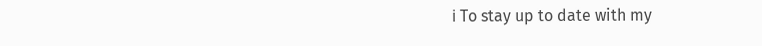ℹ To stay up to date with my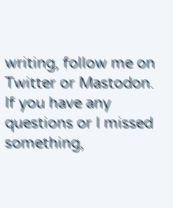writing, follow me on Twitter or Mastodon. If you have any questions or I missed something,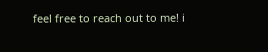feel free to reach out to me! ℹ